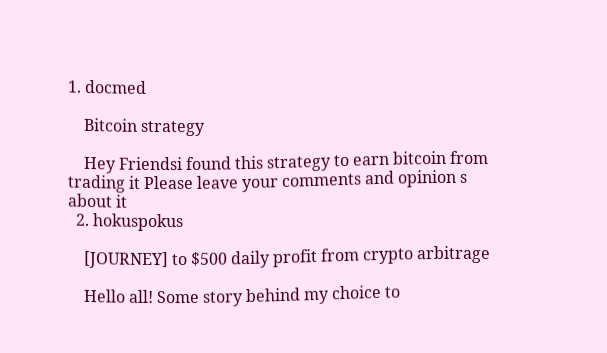1. docmed

    Bitcoin strategy

    Hey Friendsi found this strategy to earn bitcoin from trading it Please leave your comments and opinion s about it
  2. hokuspokus

    [JOURNEY] to $500 daily profit from crypto arbitrage

    Hello all! Some story behind my choice to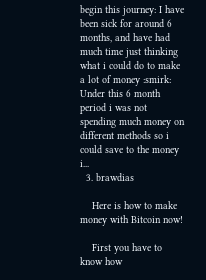begin this journey: I have been sick for around 6 months, and have had much time just thinking what i could do to make a lot of money :smirk: Under this 6 month period i was not spending much money on different methods so i could save to the money i...
  3. brawdias

    Here is how to make money with Bitcoin now!

    First you have to know how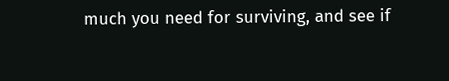much you need for surviving, and see if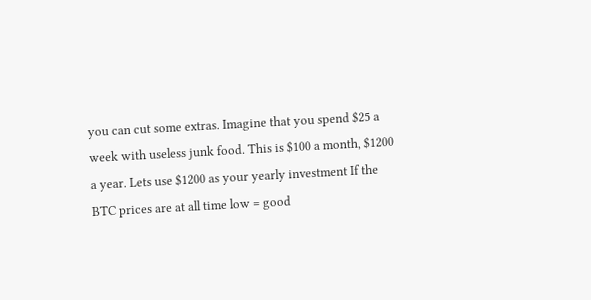you can cut some extras. Imagine that you spend $25 a week with useless junk food. This is $100 a month, $1200 a year. Lets use $1200 as your yearly investment If the BTC prices are at all time low = good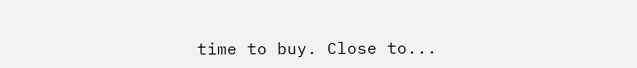time to buy. Close to...